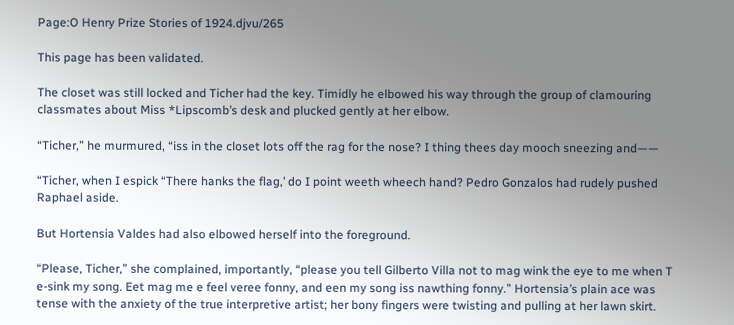Page:O Henry Prize Stories of 1924.djvu/265

This page has been validated.

The closet was still locked and Ticher had the key. Timidly he elbowed his way through the group of clamouring classmates about Miss *Lipscomb’s desk and plucked gently at her elbow.

“Ticher,” he murmured, “iss in the closet lots off the rag for the nose? I thing thees day mooch sneezing and——

“Ticher, when I espick “There hanks the flag,’ do I point weeth wheech hand? Pedro Gonzalos had rudely pushed Raphael aside.

But Hortensia Valdes had also elbowed herself into the foreground.

“Please, Ticher,” she complained, importantly, “please you tell Gilberto Villa not to mag wink the eye to me when T e-sink my song. Eet mag me e feel veree fonny, and een my song iss nawthing fonny.” Hortensia’s plain ace was tense with the anxiety of the true interpretive artist; her bony fingers were twisting and pulling at her lawn skirt.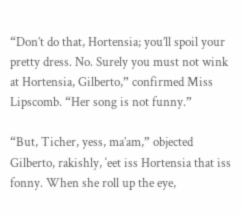“Don’t do that, Hortensia; you’ll spoil your pretty dress. No. Surely you must not wink at Hortensia, Gilberto,” confirmed Miss Lipscomb. “Her song is not funny.”

“But, Ticher, yess, ma’am,” objected Gilberto, rakishly, ‘eet iss Hortensia that iss fonny. When she roll up the eye,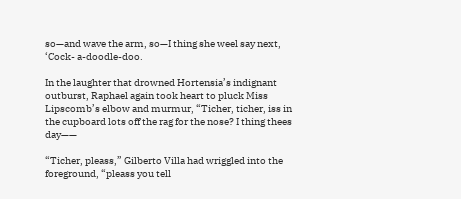so—and wave the arm, so—I thing she weel say next, ‘Cock- a-doodle-doo.

In the laughter that drowned Hortensia’s indignant outburst, Raphael again took heart to pluck Miss Lipscomb’s elbow and murmur, “Ticher, ticher, iss in the cupboard lots off the rag for the nose? I thing thees day——

“Ticher, pleass,” Gilberto Villa had wriggled into the foreground, “pleass you tell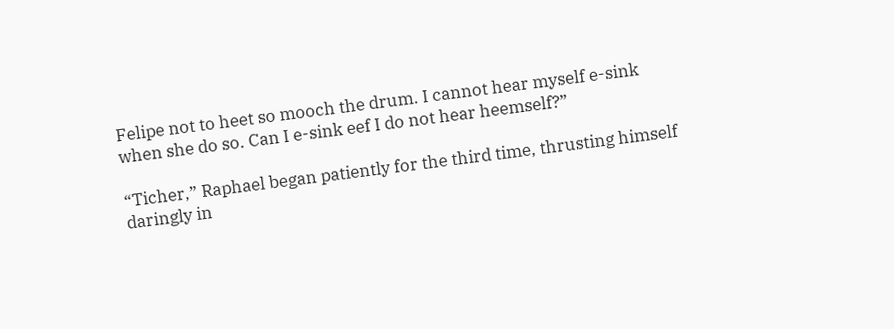Felipe not to heet so mooch the drum. I cannot hear myself e-sink when she do so. Can I e-sink eef I do not hear heemself?”

“Ticher,” Raphael began patiently for the third time, thrusting himself daringly in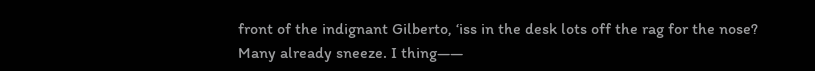front of the indignant Gilberto, ‘iss in the desk lots off the rag for the nose? Many already sneeze. I thing——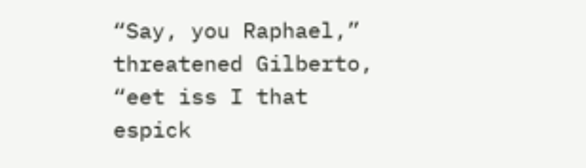“Say, you Raphael,” threatened Gilberto, “eet iss I that espick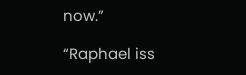now.”

“Raphael iss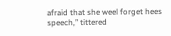afraid that she weel forget hees speech,” tittered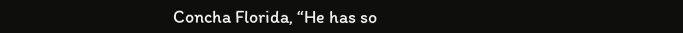Concha Florida, “He has so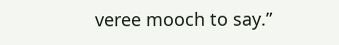veree mooch to say.”